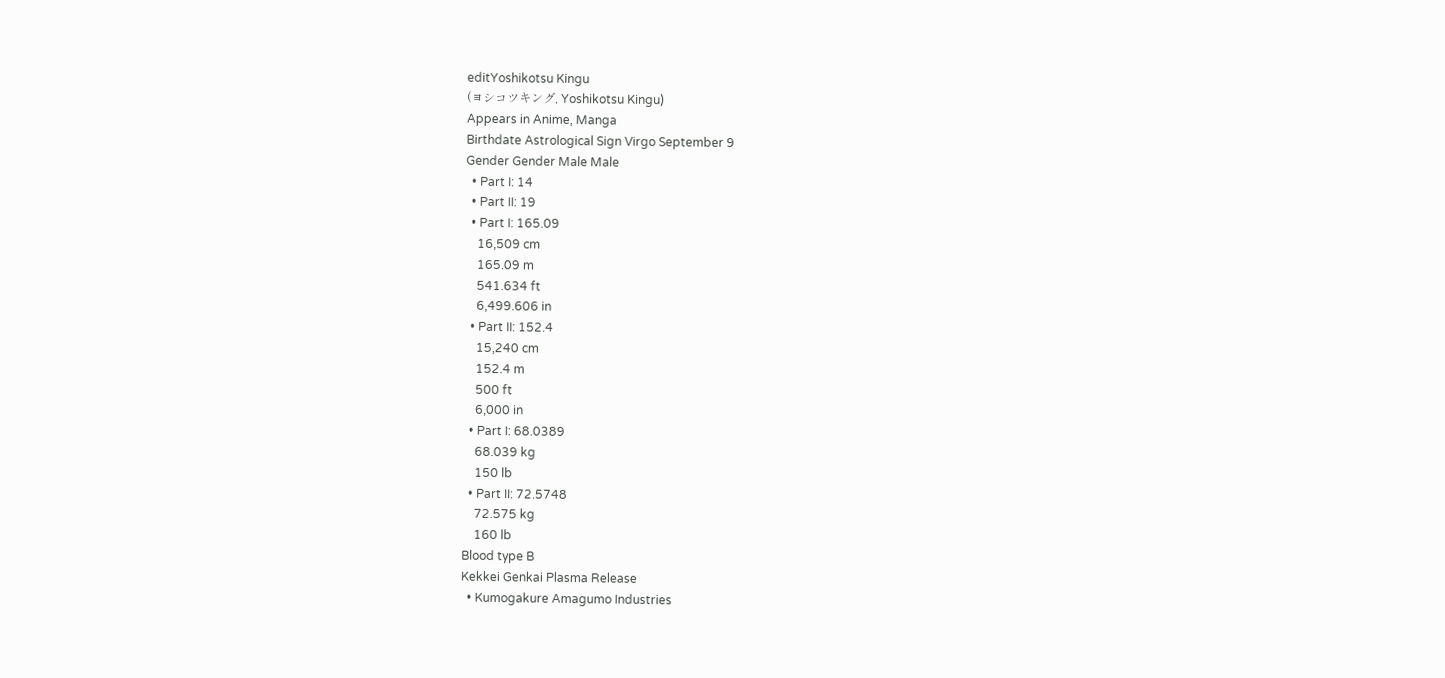editYoshikotsu Kingu
(ヨシコツキング, Yoshikotsu Kingu)
Appears in Anime, Manga
Birthdate Astrological Sign Virgo September 9
Gender Gender Male Male
  • Part I: 14
  • Part II: 19
  • Part I: 165.09
    16,509 cm
    165.09 m
    541.634 ft
    6,499.606 in
  • Part II: 152.4
    15,240 cm
    152.4 m
    500 ft
    6,000 in
  • Part I: 68.0389
    68.039 kg
    150 lb
  • Part II: 72.5748
    72.575 kg
    160 lb
Blood type B
Kekkei Genkai Plasma Release
  • Kumogakure Amagumo Industries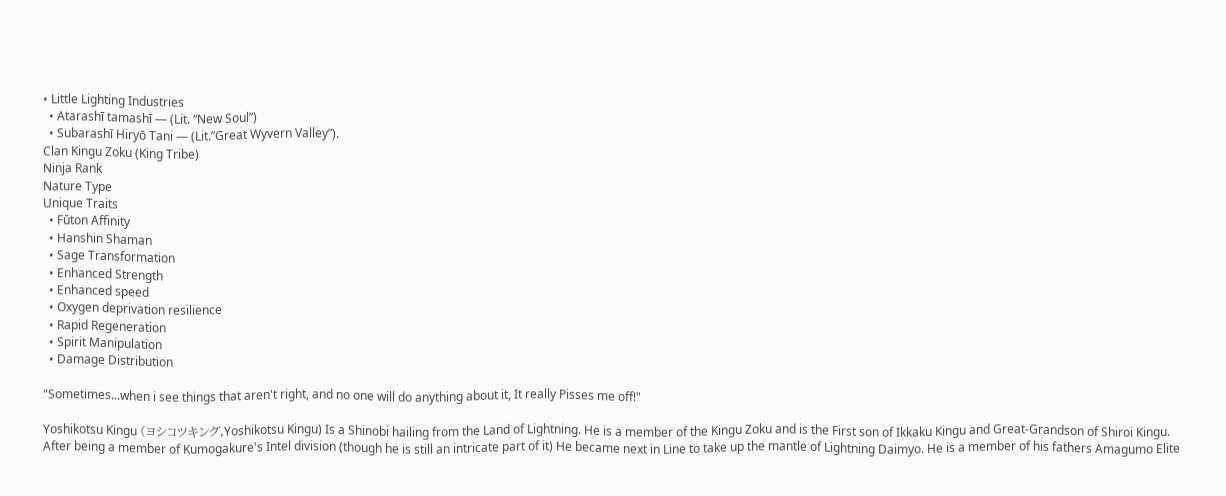• Little Lighting Industries
  • Atarashī tamashī — (Lit. “New Soul”)
  • Subarashī Hiryō Tani — (Lit.”Great Wyvern Valley”).
Clan Kingu Zoku (King Tribe)
Ninja Rank
Nature Type
Unique Traits
  • Fūton Affinity
  • Hanshin Shaman
  • Sage Transformation
  • Enhanced Strength
  • Enhanced speed
  • Oxygen deprivation resilience
  • Rapid Regeneration
  • Spirit Manipulation
  • Damage Distribution

"Sometimes...when i see things that aren't right, and no one will do anything about it, It really Pisses me off!"

Yoshikotsu Kingu (ヨシコツキング,Yoshikotsu Kingu) Is a Shinobi hailing from the Land of Lightning. He is a member of the Kingu Zoku and is the First son of Ikkaku Kingu and Great-Grandson of Shiroi Kingu. After being a member of Kumogakure's Intel division (though he is still an intricate part of it) He became next in Line to take up the mantle of Lightning Daimyo. He is a member of his fathers Amagumo Elite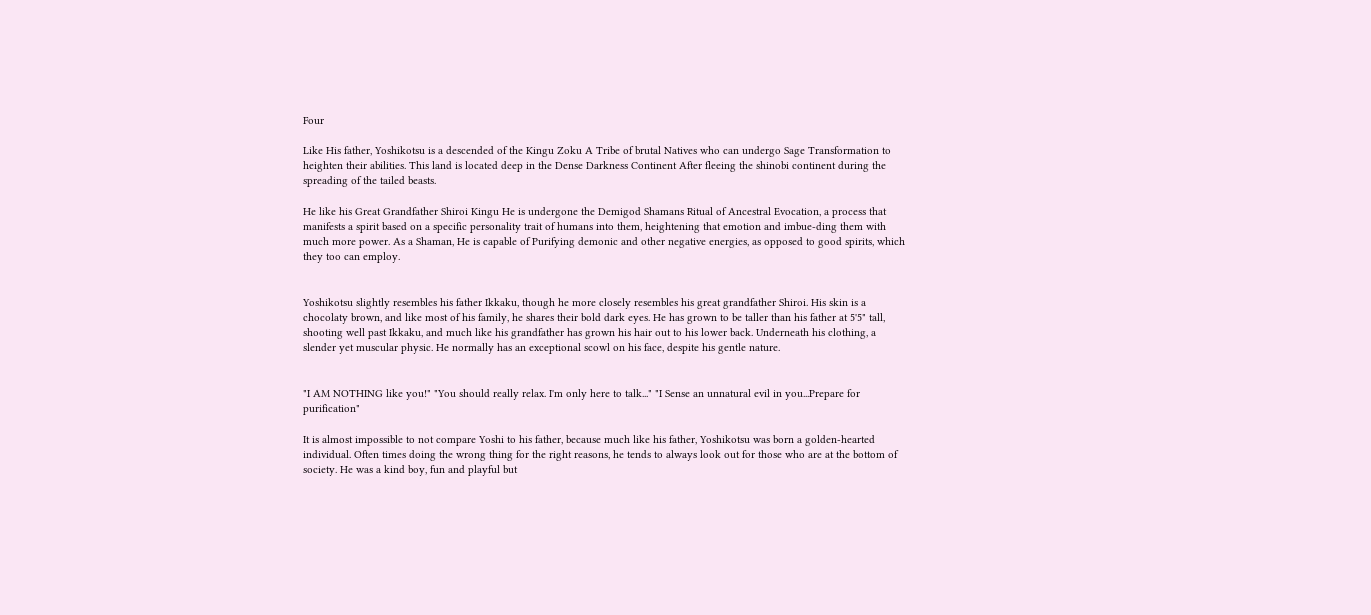Four

Like His father, Yoshikotsu is a descended of the Kingu Zoku A Tribe of brutal Natives who can undergo Sage Transformation to heighten their abilities. This land is located deep in the Dense Darkness Continent After fleeing the shinobi continent during the spreading of the tailed beasts.

He like his Great Grandfather Shiroi Kingu He is undergone the Demigod Shamans Ritual of Ancestral Evocation, a process that manifests a spirit based on a specific personality trait of humans into them, heightening that emotion and imbue-ding them with much more power. As a Shaman, He is capable of Purifying demonic and other negative energies, as opposed to good spirits, which they too can employ.


Yoshikotsu slightly resembles his father Ikkaku, though he more closely resembles his great grandfather Shiroi. His skin is a chocolaty brown, and like most of his family, he shares their bold dark eyes. He has grown to be taller than his father at 5'5" tall, shooting well past Ikkaku, and much like his grandfather has grown his hair out to his lower back. Underneath his clothing, a slender yet muscular physic. He normally has an exceptional scowl on his face, despite his gentle nature.


"I AM NOTHING like you!" "You should really relax. I'm only here to talk..." "I Sense an unnatural evil in you...Prepare for purification"

It is almost impossible to not compare Yoshi to his father, because much like his father, Yoshikotsu was born a golden-hearted individual. Often times doing the wrong thing for the right reasons, he tends to always look out for those who are at the bottom of society. He was a kind boy, fun and playful but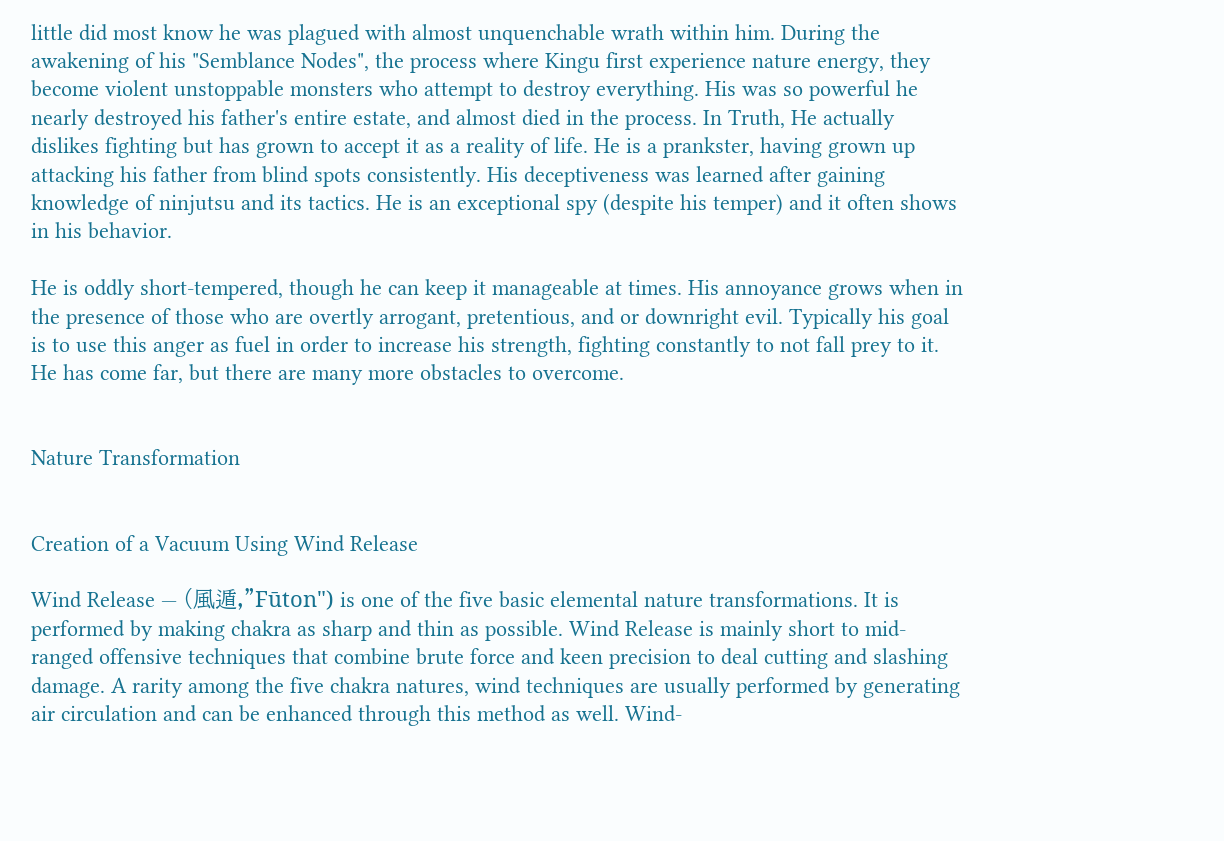little did most know he was plagued with almost unquenchable wrath within him. During the awakening of his "Semblance Nodes", the process where Kingu first experience nature energy, they become violent unstoppable monsters who attempt to destroy everything. His was so powerful he nearly destroyed his father's entire estate, and almost died in the process. In Truth, He actually dislikes fighting but has grown to accept it as a reality of life. He is a prankster, having grown up attacking his father from blind spots consistently. His deceptiveness was learned after gaining knowledge of ninjutsu and its tactics. He is an exceptional spy (despite his temper) and it often shows in his behavior.

He is oddly short-tempered, though he can keep it manageable at times. His annoyance grows when in the presence of those who are overtly arrogant, pretentious, and or downright evil. Typically his goal is to use this anger as fuel in order to increase his strength, fighting constantly to not fall prey to it. He has come far, but there are many more obstacles to overcome.


Nature Transformation


Creation of a Vacuum Using Wind Release

Wind Release — (風遁,"Fūton") is one of the five basic elemental nature transformations. It is performed by making chakra as sharp and thin as possible. Wind Release is mainly short to mid-ranged offensive techniques that combine brute force and keen precision to deal cutting and slashing damage. A rarity among the five chakra natures, wind techniques are usually performed by generating air circulation and can be enhanced through this method as well. Wind-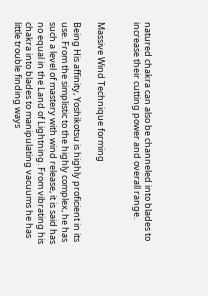natured chakra can also be channeled into blades to increase their cutting power and overall range.


Massive Wind Technique forming

Being His affinity, Yoshikotsu is highly proficient in its use. From the simplistic to the highly complex, he has such a level of mastery with wind release, it is said has no equal in the Land of Lightning. From vibrating his chakra into blades to manipulating vacuums he has little trouble finding ways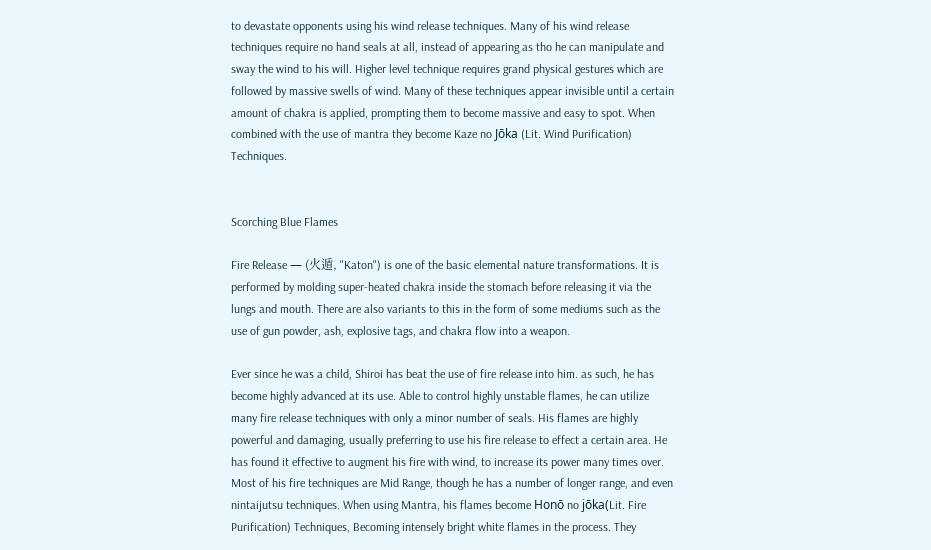to devastate opponents using his wind release techniques. Many of his wind release techniques require no hand seals at all, instead of appearing as tho he can manipulate and sway the wind to his will. Higher level technique requires grand physical gestures which are followed by massive swells of wind. Many of these techniques appear invisible until a certain amount of chakra is applied, prompting them to become massive and easy to spot. When combined with the use of mantra they become Kaze no Jōka (Lit. Wind Purification) Techniques.


Scorching Blue Flames

Fire Release — (火遁, "Katon") is one of the basic elemental nature transformations. It is performed by molding super-heated chakra inside the stomach before releasing it via the lungs and mouth. There are also variants to this in the form of some mediums such as the use of gun powder, ash, explosive tags, and chakra flow into a weapon.

Ever since he was a child, Shiroi has beat the use of fire release into him. as such, he has become highly advanced at its use. Able to control highly unstable flames, he can utilize many fire release techniques with only a minor number of seals. His flames are highly powerful and damaging, usually preferring to use his fire release to effect a certain area. He has found it effective to augment his fire with wind, to increase its power many times over. Most of his fire techniques are Mid Range, though he has a number of longer range, and even nintaijutsu techniques. When using Mantra, his flames become Honō no jōka(Lit. Fire Purification) Techniques, Becoming intensely bright white flames in the process. They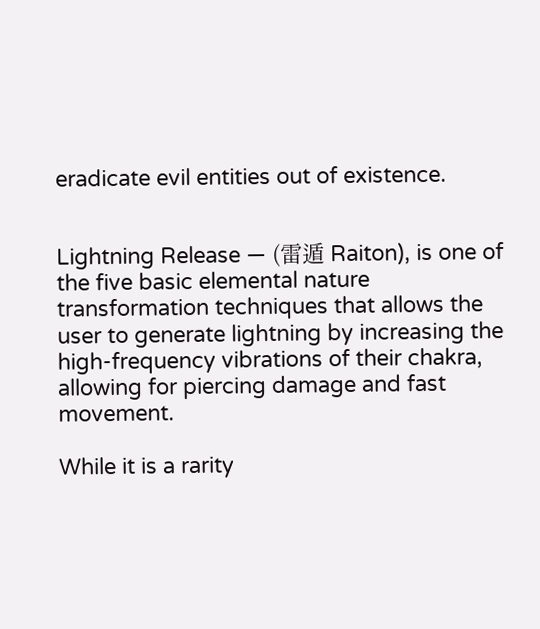eradicate evil entities out of existence.


Lightning Release — (雷遁 Raiton), is one of the five basic elemental nature transformation techniques that allows the user to generate lightning by increasing the high-frequency vibrations of their chakra, allowing for piercing damage and fast movement.

While it is a rarity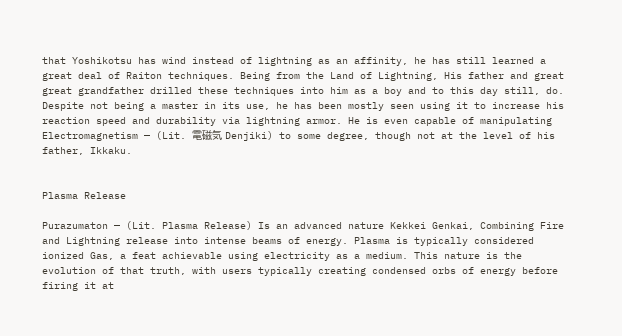that Yoshikotsu has wind instead of lightning as an affinity, he has still learned a great deal of Raiton techniques. Being from the Land of Lightning, His father and great great grandfather drilled these techniques into him as a boy and to this day still, do. Despite not being a master in its use, he has been mostly seen using it to increase his reaction speed and durability via lightning armor. He is even capable of manipulating Electromagnetism — (Lit. 電磁気 Denjiki) to some degree, though not at the level of his father, Ikkaku.


Plasma Release

Purazumaton — (Lit. Plasma Release) Is an advanced nature Kekkei Genkai, Combining Fire and Lightning release into intense beams of energy. Plasma is typically considered ionized Gas, a feat achievable using electricity as a medium. This nature is the evolution of that truth, with users typically creating condensed orbs of energy before firing it at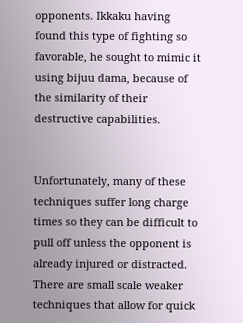opponents. Ikkaku having found this type of fighting so favorable, he sought to mimic it using bijuu dama, because of the similarity of their destructive capabilities.


Unfortunately, many of these techniques suffer long charge times so they can be difficult to pull off unless the opponent is already injured or distracted. There are small scale weaker techniques that allow for quick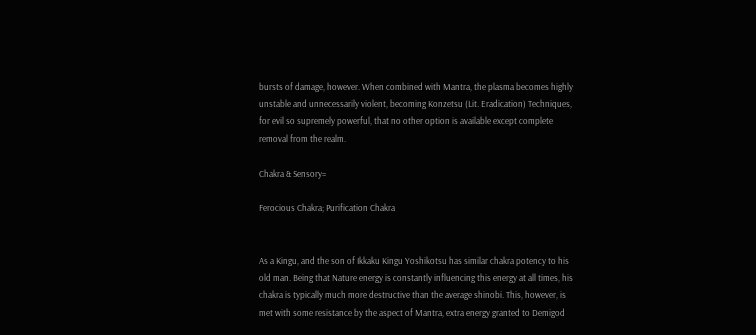bursts of damage, however. When combined with Mantra, the plasma becomes highly unstable and unnecessarily violent, becoming Konzetsu (Lit. Eradication) Techniques, for evil so supremely powerful, that no other option is available except complete removal from the realm.

Chakra & Sensory=

Ferocious Chakra; Purification Chakra


As a Kingu, and the son of Ikkaku Kingu Yoshikotsu has similar chakra potency to his old man. Being that Nature energy is constantly influencing this energy at all times, his chakra is typically much more destructive than the average shinobi. This, however, is met with some resistance by the aspect of Mantra, extra energy granted to Demigod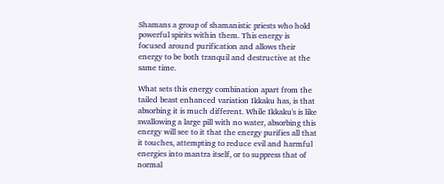Shamans a group of shamanistic priests who hold powerful spirits within them. This energy is focused around purification and allows their energy to be both tranquil and destructive at the same time.

What sets this energy combination apart from the tailed beast enhanced variation Ikkaku has, is that absorbing it is much different. While Ikkaku's is like swallowing a large pill with no water, absorbing this energy will see to it that the energy purifies all that it touches, attempting to reduce evil and harmful energies into mantra itself, or to suppress that of normal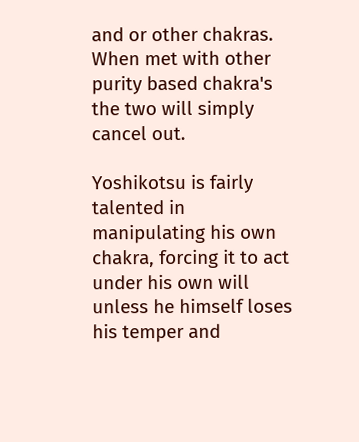and or other chakras. When met with other purity based chakra's the two will simply cancel out.

Yoshikotsu is fairly talented in manipulating his own chakra, forcing it to act under his own will unless he himself loses his temper and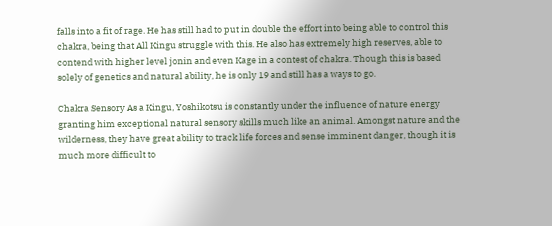falls into a fit of rage. He has still had to put in double the effort into being able to control this chakra, being that All Kingu struggle with this. He also has extremely high reserves, able to contend with higher level jonin and even Kage in a contest of chakra. Though this is based solely of genetics and natural ability, he is only 19 and still has a ways to go.

Chakra Sensory As a Kingu, Yoshikotsu is constantly under the influence of nature energy granting him exceptional natural sensory skills much like an animal. Amongst nature and the wilderness, they have great ability to track life forces and sense imminent danger, though it is much more difficult to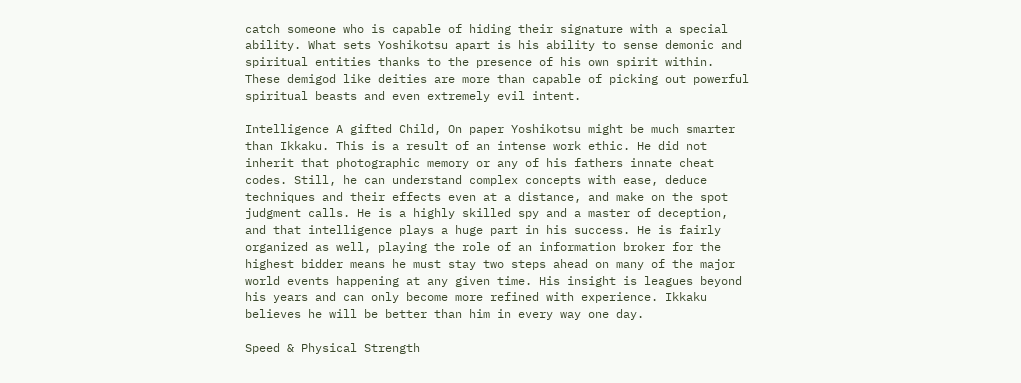catch someone who is capable of hiding their signature with a special ability. What sets Yoshikotsu apart is his ability to sense demonic and spiritual entities thanks to the presence of his own spirit within. These demigod like deities are more than capable of picking out powerful spiritual beasts and even extremely evil intent.

Intelligence A gifted Child, On paper Yoshikotsu might be much smarter than Ikkaku. This is a result of an intense work ethic. He did not inherit that photographic memory or any of his fathers innate cheat codes. Still, he can understand complex concepts with ease, deduce techniques and their effects even at a distance, and make on the spot judgment calls. He is a highly skilled spy and a master of deception, and that intelligence plays a huge part in his success. He is fairly organized as well, playing the role of an information broker for the highest bidder means he must stay two steps ahead on many of the major world events happening at any given time. His insight is leagues beyond his years and can only become more refined with experience. Ikkaku believes he will be better than him in every way one day.

Speed & Physical Strength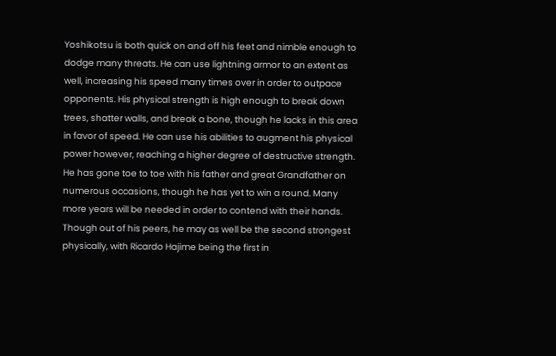Yoshikotsu is both quick on and off his feet and nimble enough to dodge many threats. He can use lightning armor to an extent as well, increasing his speed many times over in order to outpace opponents. His physical strength is high enough to break down trees, shatter walls, and break a bone, though he lacks in this area in favor of speed. He can use his abilities to augment his physical power however, reaching a higher degree of destructive strength. He has gone toe to toe with his father and great Grandfather on numerous occasions, though he has yet to win a round. Many more years will be needed in order to contend with their hands. Though out of his peers, he may as well be the second strongest physically, with Ricardo Hajime being the first in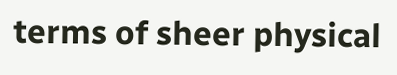terms of sheer physical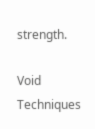strength.

Void Techniques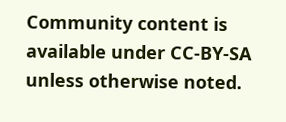Community content is available under CC-BY-SA unless otherwise noted.